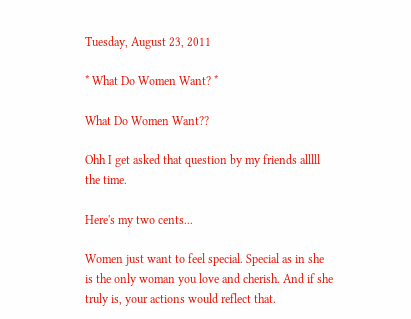Tuesday, August 23, 2011

* What Do Women Want? *

What Do Women Want??

Ohh I get asked that question by my friends alllll the time.

Here's my two cents...

Women just want to feel special. Special as in she is the only woman you love and cherish. And if she truly is, your actions would reflect that.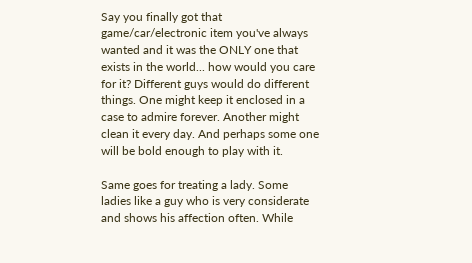Say you finally got that game/car/electronic item you've always wanted and it was the ONLY one that exists in the world... how would you care for it? Different guys would do different things. One might keep it enclosed in a case to admire forever. Another might clean it every day. And perhaps some one will be bold enough to play with it.

Same goes for treating a lady. Some ladies like a guy who is very considerate and shows his affection often. While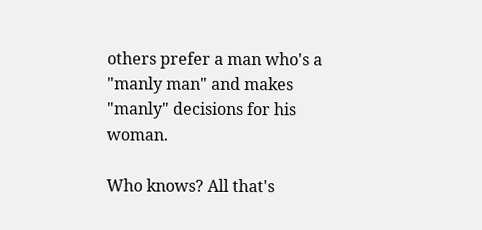others prefer a man who's a "manly man" and makes "manly" decisions for his woman.

Who knows? All that's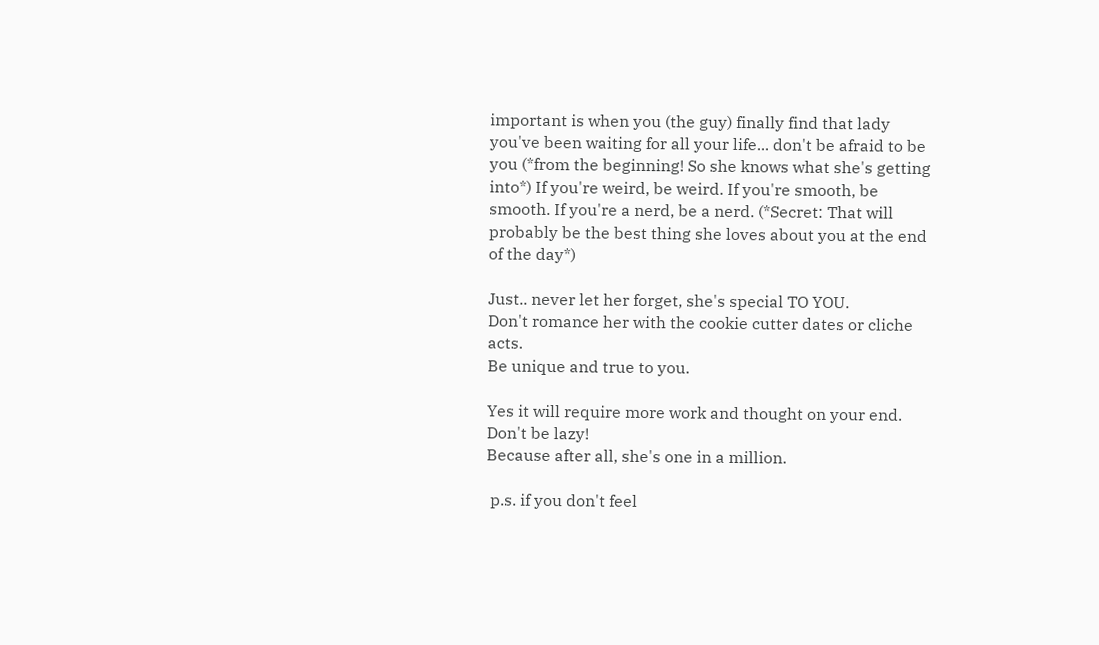important is when you (the guy) finally find that lady you've been waiting for all your life... don't be afraid to be you (*from the beginning! So she knows what she's getting into*) If you're weird, be weird. If you're smooth, be smooth. If you're a nerd, be a nerd. (*Secret: That will probably be the best thing she loves about you at the end of the day*)

Just.. never let her forget, she's special TO YOU.
Don't romance her with the cookie cutter dates or cliche acts.
Be unique and true to you.

Yes it will require more work and thought on your end.
Don't be lazy!
Because after all, she's one in a million.

 p.s. if you don't feel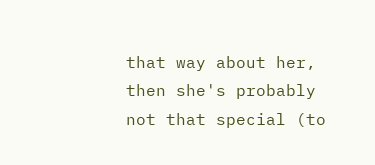that way about her,
then she's probably not that special (to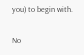you) to begin with.

No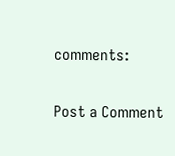comments:

Post a Comment